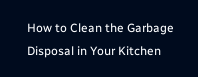How to Clean the Garbage Disposal in Your Kitchen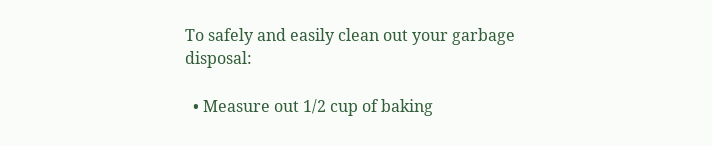To safely and easily clean out your garbage disposal:

  • Measure out 1/2 cup of baking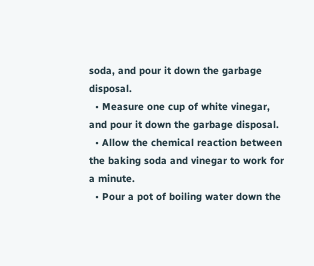soda, and pour it down the garbage disposal.
  • Measure one cup of white vinegar, and pour it down the garbage disposal.
  • Allow the chemical reaction between the baking soda and vinegar to work for a minute.
  • Pour a pot of boiling water down the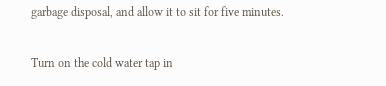garbage disposal, and allow it to sit for five minutes.

Turn on the cold water tap in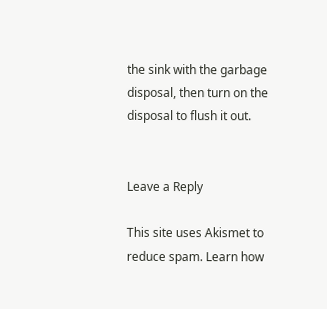the sink with the garbage disposal, then turn on the disposal to flush it out.


Leave a Reply

This site uses Akismet to reduce spam. Learn how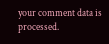your comment data is processed.